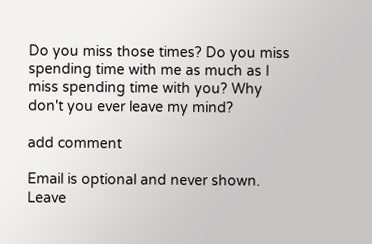Do you miss those times? Do you miss spending time with me as much as I miss spending time with you? Why don't you ever leave my mind?

add comment

Email is optional and never shown. Leave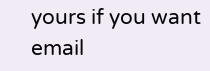yours if you want email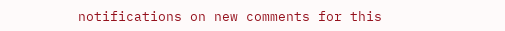notifications on new comments for this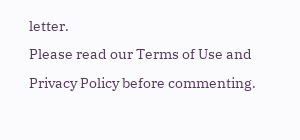letter.
Please read our Terms of Use and Privacy Policy before commenting.